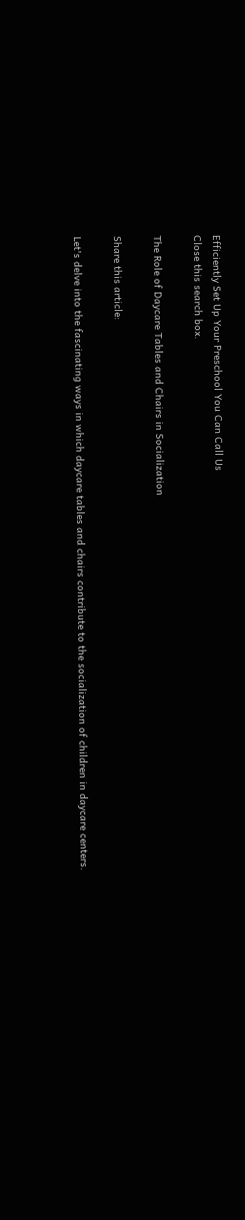Efficiently Set Up Your Preschool You Can Call Us
Close this search box.

The Role of Daycare Tables and Chairs in Socialization

Share this article:

Let's delve into the fascinating ways in which daycare tables and chairs contribute to the socialization of children in daycare centers.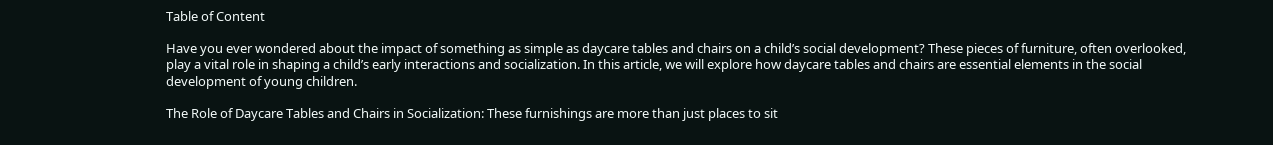Table of Content

Have you ever wondered about the impact of something as simple as daycare tables and chairs on a child’s social development? These pieces of furniture, often overlooked, play a vital role in shaping a child’s early interactions and socialization. In this article, we will explore how daycare tables and chairs are essential elements in the social development of young children.

The Role of Daycare Tables and Chairs in Socialization: These furnishings are more than just places to sit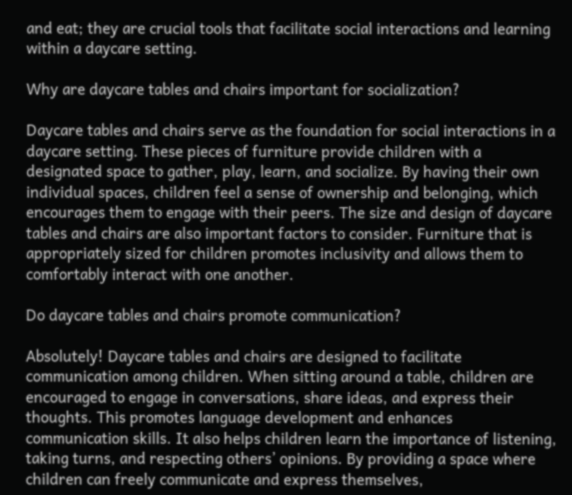and eat; they are crucial tools that facilitate social interactions and learning within a daycare setting.

Why are daycare tables and chairs important for socialization?

Daycare tables and chairs serve as the foundation for social interactions in a daycare setting. These pieces of furniture provide children with a designated space to gather, play, learn, and socialize. By having their own individual spaces, children feel a sense of ownership and belonging, which encourages them to engage with their peers. The size and design of daycare tables and chairs are also important factors to consider. Furniture that is appropriately sized for children promotes inclusivity and allows them to comfortably interact with one another.

Do daycare tables and chairs promote communication?

Absolutely! Daycare tables and chairs are designed to facilitate communication among children. When sitting around a table, children are encouraged to engage in conversations, share ideas, and express their thoughts. This promotes language development and enhances communication skills. It also helps children learn the importance of listening, taking turns, and respecting others’ opinions. By providing a space where children can freely communicate and express themselves,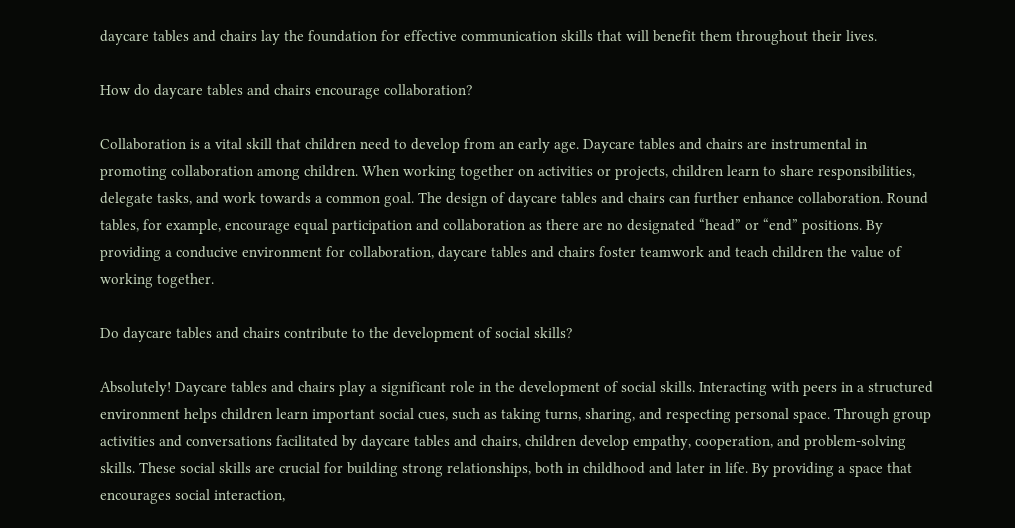daycare tables and chairs lay the foundation for effective communication skills that will benefit them throughout their lives.

How do daycare tables and chairs encourage collaboration?

Collaboration is a vital skill that children need to develop from an early age. Daycare tables and chairs are instrumental in promoting collaboration among children. When working together on activities or projects, children learn to share responsibilities, delegate tasks, and work towards a common goal. The design of daycare tables and chairs can further enhance collaboration. Round tables, for example, encourage equal participation and collaboration as there are no designated “head” or “end” positions. By providing a conducive environment for collaboration, daycare tables and chairs foster teamwork and teach children the value of working together.

Do daycare tables and chairs contribute to the development of social skills?

Absolutely! Daycare tables and chairs play a significant role in the development of social skills. Interacting with peers in a structured environment helps children learn important social cues, such as taking turns, sharing, and respecting personal space. Through group activities and conversations facilitated by daycare tables and chairs, children develop empathy, cooperation, and problem-solving skills. These social skills are crucial for building strong relationships, both in childhood and later in life. By providing a space that encourages social interaction,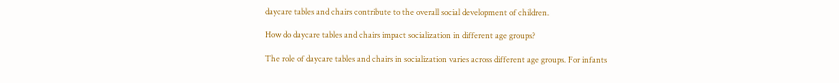daycare tables and chairs contribute to the overall social development of children.

How do daycare tables and chairs impact socialization in different age groups?

The role of daycare tables and chairs in socialization varies across different age groups. For infants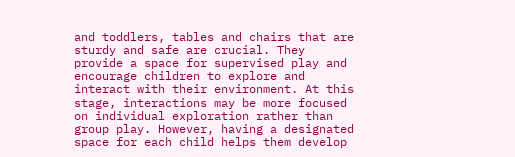and toddlers, tables and chairs that are sturdy and safe are crucial. They provide a space for supervised play and encourage children to explore and interact with their environment. At this stage, interactions may be more focused on individual exploration rather than group play. However, having a designated space for each child helps them develop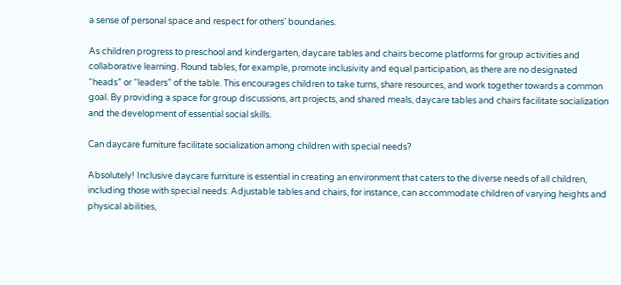a sense of personal space and respect for others’ boundaries.

As children progress to preschool and kindergarten, daycare tables and chairs become platforms for group activities and collaborative learning. Round tables, for example, promote inclusivity and equal participation, as there are no designated “heads” or “leaders” of the table. This encourages children to take turns, share resources, and work together towards a common goal. By providing a space for group discussions, art projects, and shared meals, daycare tables and chairs facilitate socialization and the development of essential social skills.

Can daycare furniture facilitate socialization among children with special needs?

Absolutely! Inclusive daycare furniture is essential in creating an environment that caters to the diverse needs of all children, including those with special needs. Adjustable tables and chairs, for instance, can accommodate children of varying heights and physical abilities,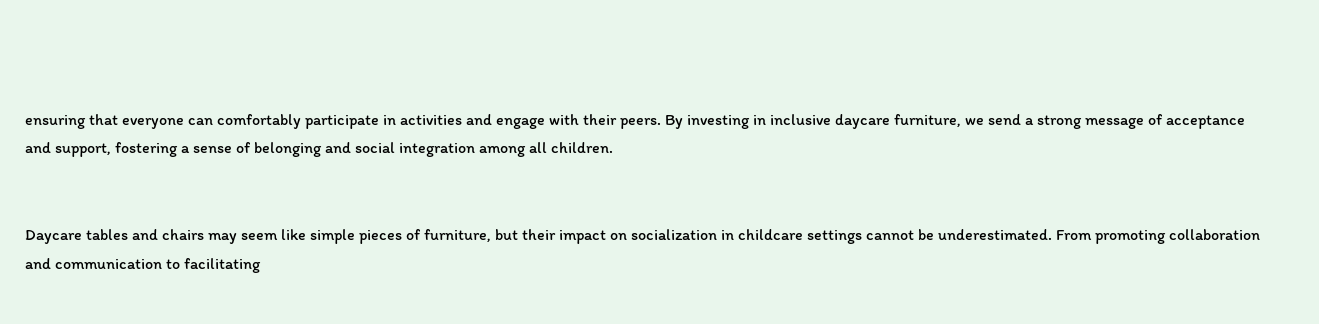ensuring that everyone can comfortably participate in activities and engage with their peers. By investing in inclusive daycare furniture, we send a strong message of acceptance and support, fostering a sense of belonging and social integration among all children.


Daycare tables and chairs may seem like simple pieces of furniture, but their impact on socialization in childcare settings cannot be underestimated. From promoting collaboration and communication to facilitating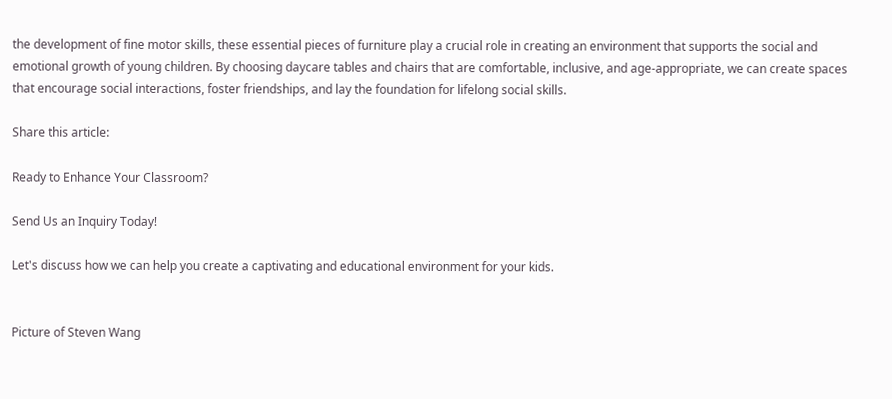the development of fine motor skills, these essential pieces of furniture play a crucial role in creating an environment that supports the social and emotional growth of young children. By choosing daycare tables and chairs that are comfortable, inclusive, and age-appropriate, we can create spaces that encourage social interactions, foster friendships, and lay the foundation for lifelong social skills.

Share this article:

Ready to Enhance Your Classroom?

Send Us an Inquiry Today!

Let's discuss how we can help you create a captivating and educational environment for your kids.


Picture of Steven Wang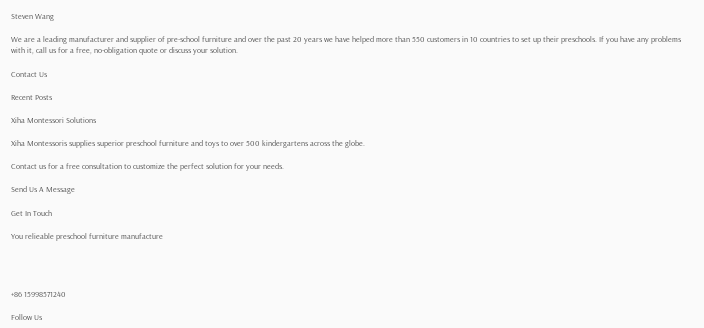Steven Wang

We are a leading manufacturer and supplier of pre-school furniture and over the past 20 years we have helped more than 550 customers in 10 countries to set up their preschools. If you have any problems with it, call us for a free, no-obligation quote or discuss your solution.

Contact Us

Recent Posts

Xiha Montessori Solutions

Xiha Montessoris supplies superior preschool furniture and toys to over 500 kindergartens across the globe.

Contact us for a free consultation to customize the perfect solution for your needs.

Send Us A Message

Get In Touch

You relieable preschool furniture manufacture




+86 15998571240

Follow Us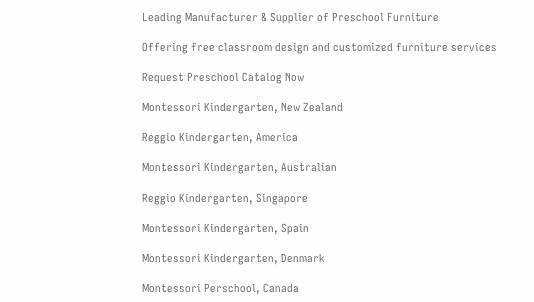Leading Manufacturer & Supplier of Preschool Furniture

Offering free classroom design and customized furniture services

Request Preschool Catalog Now

Montessori Kindergarten, New Zealand

Reggio Kindergarten, America

Montessori Kindergarten, Australian

Reggio Kindergarten, Singapore

Montessori Kindergarten, Spain

Montessori Kindergarten, Denmark

Montessori Perschool, Canada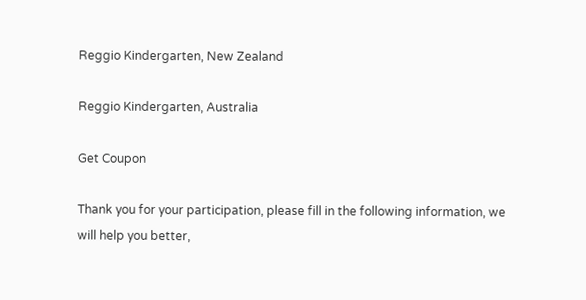Reggio Kindergarten, New Zealand

Reggio Kindergarten, Australia

Get Coupon

Thank you for your participation, please fill in the following information, we will help you better,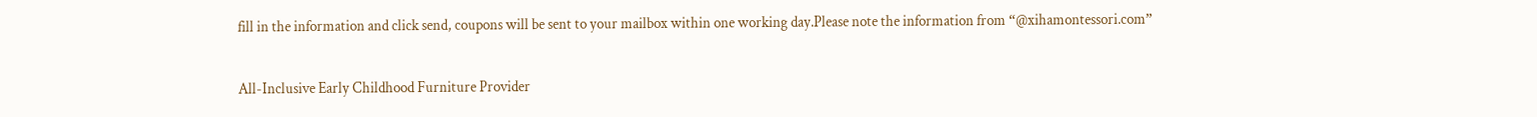fill in the information and click send, coupons will be sent to your mailbox within one working day.Please note the information from “@xihamontessori.com”

All-Inclusive Early Childhood Furniture Provider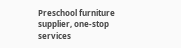Preschool furniture supplier, one-stop services